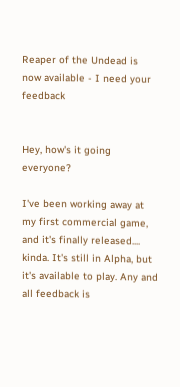Reaper of the Undead is now available - I need your feedback


Hey, how's it going everyone?

I've been working away at my first commercial game, and it's finally released.... kinda. It's still in Alpha, but it's available to play. Any and all feedback is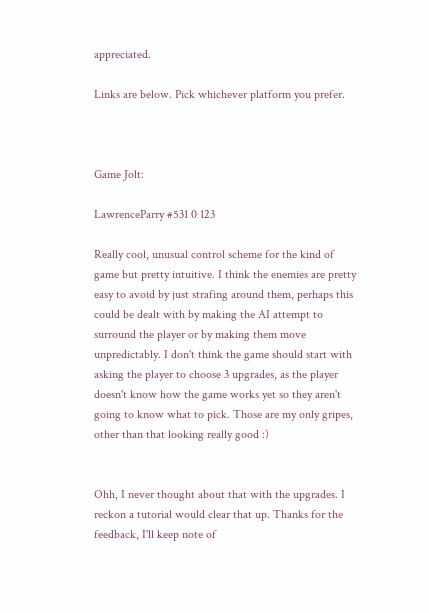appreciated.

Links are below. Pick whichever platform you prefer.



Game Jolt:

LawrenceParry #531 0 123

Really cool, unusual control scheme for the kind of game but pretty intuitive. I think the enemies are pretty easy to avoid by just strafing around them, perhaps this could be dealt with by making the AI attempt to surround the player or by making them move unpredictably. I don't think the game should start with asking the player to choose 3 upgrades, as the player doesn't know how the game works yet so they aren't going to know what to pick. Those are my only gripes, other than that looking really good :)


Ohh, I never thought about that with the upgrades. I reckon a tutorial would clear that up. Thanks for the feedback, I'll keep note of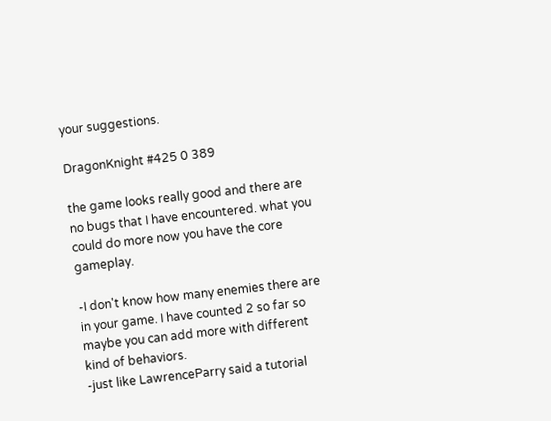your suggestions.

DragonKnight #425 0 389

the game looks really good and there are no bugs that I have encountered. what you could do more now you have the core gameplay.

-I don't know how many enemies there are in your game. I have counted 2 so far so maybe you can add more with different kind of behaviors.
-just like LawrenceParry said a tutorial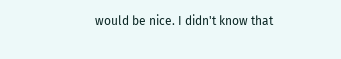would be nice. I didn't know that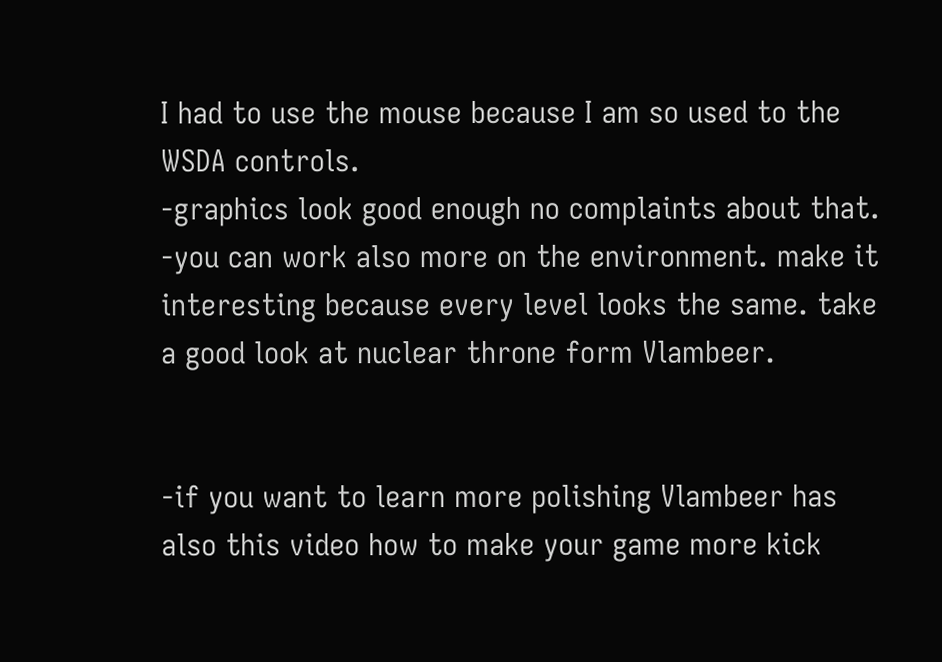I had to use the mouse because I am so used to the WSDA controls.
-graphics look good enough no complaints about that.
-you can work also more on the environment. make it interesting because every level looks the same. take a good look at nuclear throne form Vlambeer.


-if you want to learn more polishing Vlambeer has also this video how to make your game more kick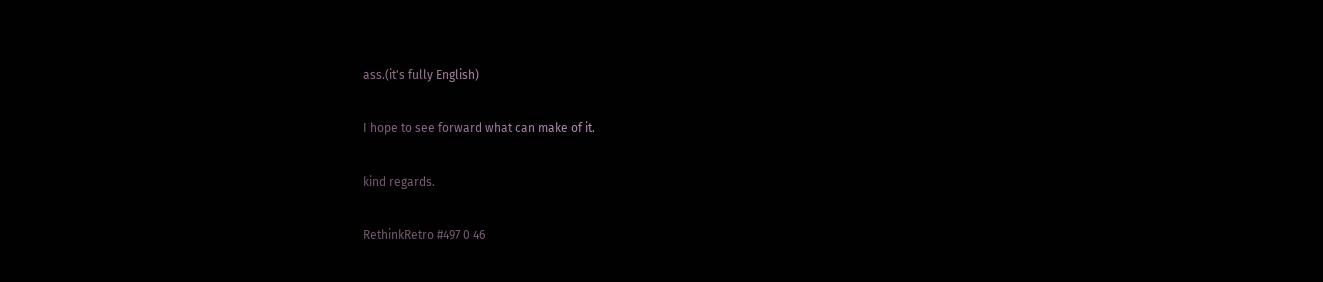ass.(it's fully English)

I hope to see forward what can make of it.

kind regards.

RethinkRetro #497 0 46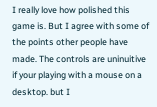I really love how polished this game is. But I agree with some of the points other people have made. The controls are uninuitive if your playing with a mouse on a desktop. but I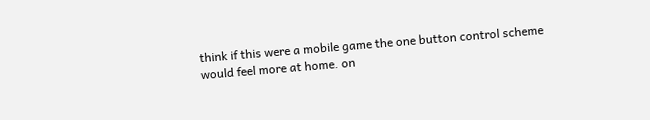think if this were a mobile game the one button control scheme would feel more at home. on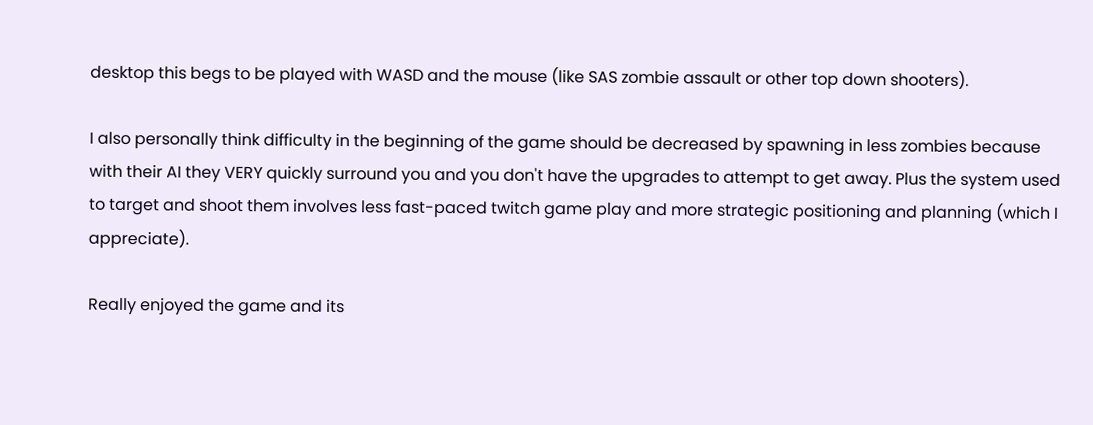desktop this begs to be played with WASD and the mouse (like SAS zombie assault or other top down shooters).

I also personally think difficulty in the beginning of the game should be decreased by spawning in less zombies because with their AI they VERY quickly surround you and you don't have the upgrades to attempt to get away. Plus the system used to target and shoot them involves less fast-paced twitch game play and more strategic positioning and planning (which I appreciate).

Really enjoyed the game and its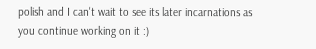polish and I can't wait to see its later incarnations as you continue working on it :)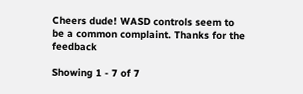Cheers dude! WASD controls seem to be a common complaint. Thanks for the feedback

Showing 1 - 7 of 7